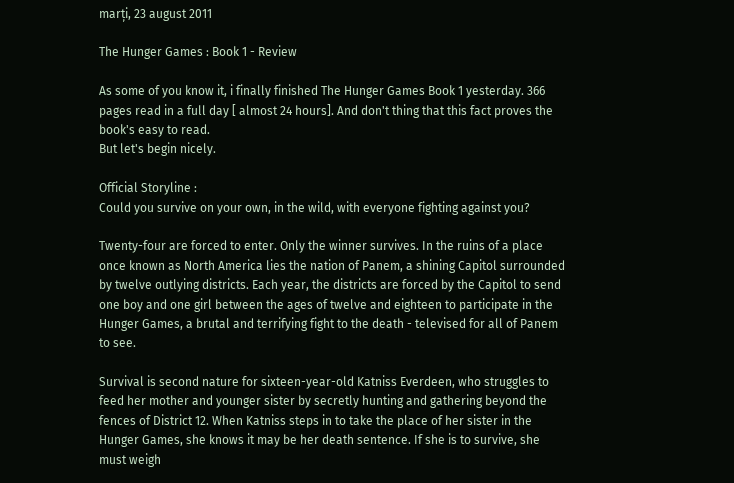marți, 23 august 2011

The Hunger Games : Book 1 - Review

As some of you know it, i finally finished The Hunger Games Book 1 yesterday. 366 pages read in a full day [ almost 24 hours]. And don't thing that this fact proves the book's easy to read.
But let's begin nicely.

Official Storyline :
Could you survive on your own, in the wild, with everyone fighting against you?

Twenty-four are forced to enter. Only the winner survives. In the ruins of a place once known as North America lies the nation of Panem, a shining Capitol surrounded by twelve outlying districts. Each year, the districts are forced by the Capitol to send one boy and one girl between the ages of twelve and eighteen to participate in the Hunger Games, a brutal and terrifying fight to the death - televised for all of Panem to see.

Survival is second nature for sixteen-year-old Katniss Everdeen, who struggles to feed her mother and younger sister by secretly hunting and gathering beyond the fences of District 12. When Katniss steps in to take the place of her sister in the Hunger Games, she knows it may be her death sentence. If she is to survive, she must weigh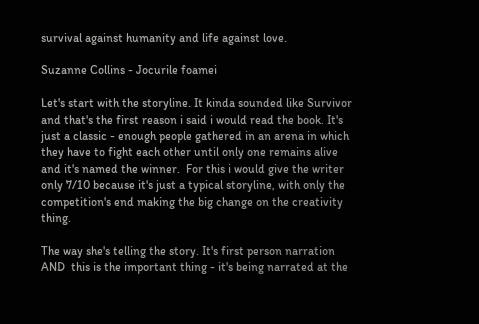survival against humanity and life against love.

Suzanne Collins - Jocurile foamei

Let's start with the storyline. It kinda sounded like Survivor and that's the first reason i said i would read the book. It's just a classic - enough people gathered in an arena in which they have to fight each other until only one remains alive and it's named the winner.  For this i would give the writer only 7/10 because it's just a typical storyline, with only the competition's end making the big change on the creativity thing.

The way she's telling the story. It's first person narration AND  this is the important thing - it's being narrated at the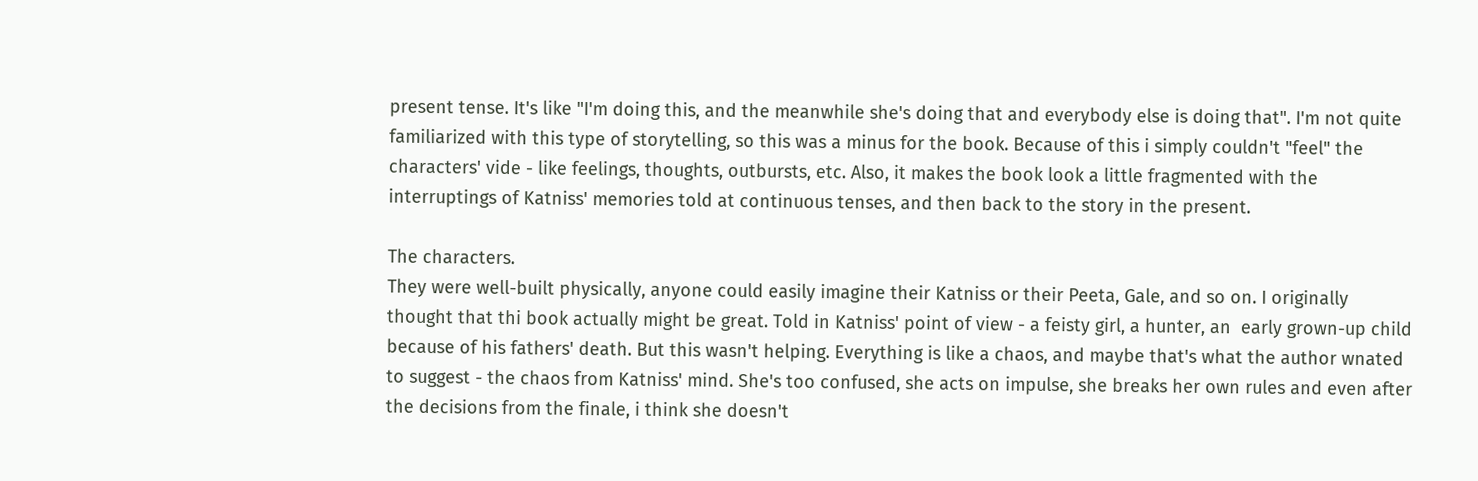present tense. It's like "I'm doing this, and the meanwhile she's doing that and everybody else is doing that". I'm not quite familiarized with this type of storytelling, so this was a minus for the book. Because of this i simply couldn't "feel" the characters' vide - like feelings, thoughts, outbursts, etc. Also, it makes the book look a little fragmented with the interruptings of Katniss' memories told at continuous tenses, and then back to the story in the present.

The characters.
They were well-built physically, anyone could easily imagine their Katniss or their Peeta, Gale, and so on. I originally thought that thi book actually might be great. Told in Katniss' point of view - a feisty girl, a hunter, an  early grown-up child because of his fathers' death. But this wasn't helping. Everything is like a chaos, and maybe that's what the author wnated to suggest - the chaos from Katniss' mind. She's too confused, she acts on impulse, she breaks her own rules and even after the decisions from the finale, i think she doesn't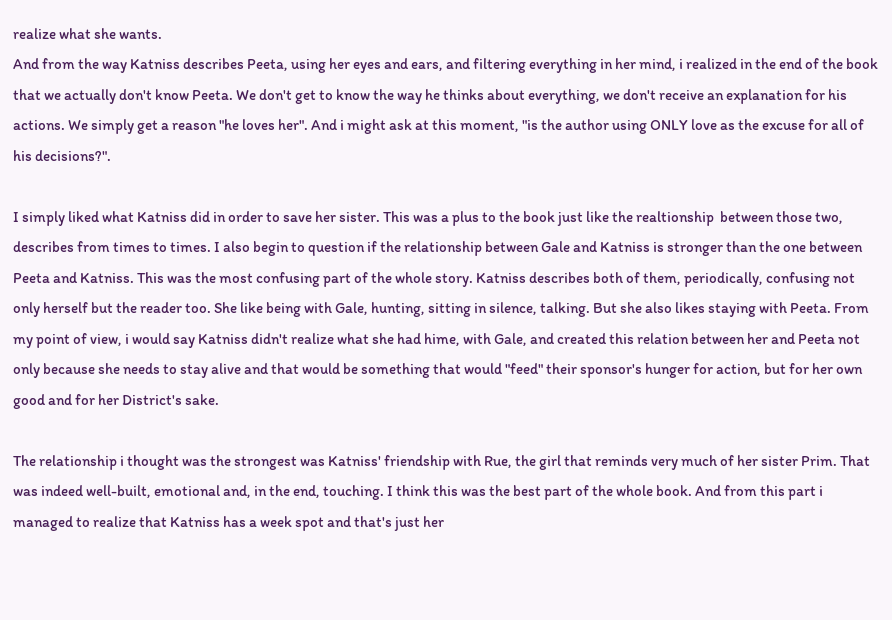realize what she wants.
And from the way Katniss describes Peeta, using her eyes and ears, and filtering everything in her mind, i realized in the end of the book that we actually don't know Peeta. We don't get to know the way he thinks about everything, we don't receive an explanation for his actions. We simply get a reason "he loves her". And i might ask at this moment, "is the author using ONLY love as the excuse for all of his decisions?".

I simply liked what Katniss did in order to save her sister. This was a plus to the book just like the realtionship  between those two, describes from times to times. I also begin to question if the relationship between Gale and Katniss is stronger than the one between Peeta and Katniss. This was the most confusing part of the whole story. Katniss describes both of them, periodically, confusing not only herself but the reader too. She like being with Gale, hunting, sitting in silence, talking. But she also likes staying with Peeta. From my point of view, i would say Katniss didn't realize what she had hime, with Gale, and created this relation between her and Peeta not only because she needs to stay alive and that would be something that would "feed" their sponsor's hunger for action, but for her own good and for her District's sake.

The relationship i thought was the strongest was Katniss' friendship with Rue, the girl that reminds very much of her sister Prim. That was indeed well-built, emotional and, in the end, touching. I think this was the best part of the whole book. And from this part i managed to realize that Katniss has a week spot and that's just her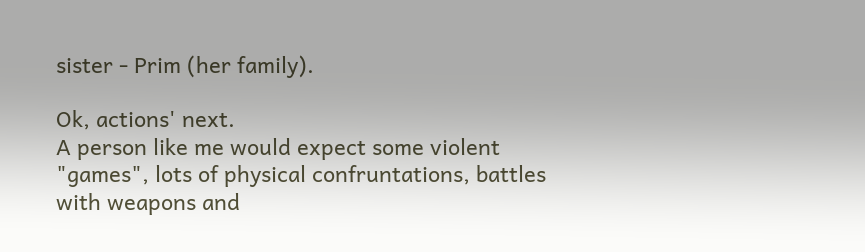sister - Prim (her family).

Ok, actions' next.
A person like me would expect some violent "games", lots of physical confruntations, battles with weapons and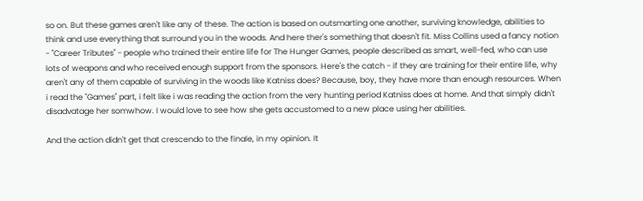so on. But these games aren't like any of these. The action is based on outsmarting one another, surviving knowledge, abilities to think and use everything that surround you in the woods. And here ther's something that doesn't fit. Miss Collins used a fancy notion - "Career Tributes" - people who trained their entire life for The Hunger Games, people described as smart, well-fed, who can use lots of weapons and who received enough support from the sponsors. Here's the catch - if they are training for their entire life, why aren't any of them capable of surviving in the woods like Katniss does? Because, boy, they have more than enough resources. When i read the "Games" part, i felt like i was reading the action from the very hunting period Katniss does at home. And that simply didn't disadvatage her somwhow. I would love to see how she gets accustomed to a new place using her abilities.

And the action didn't get that crescendo to the finale, in my opinion. It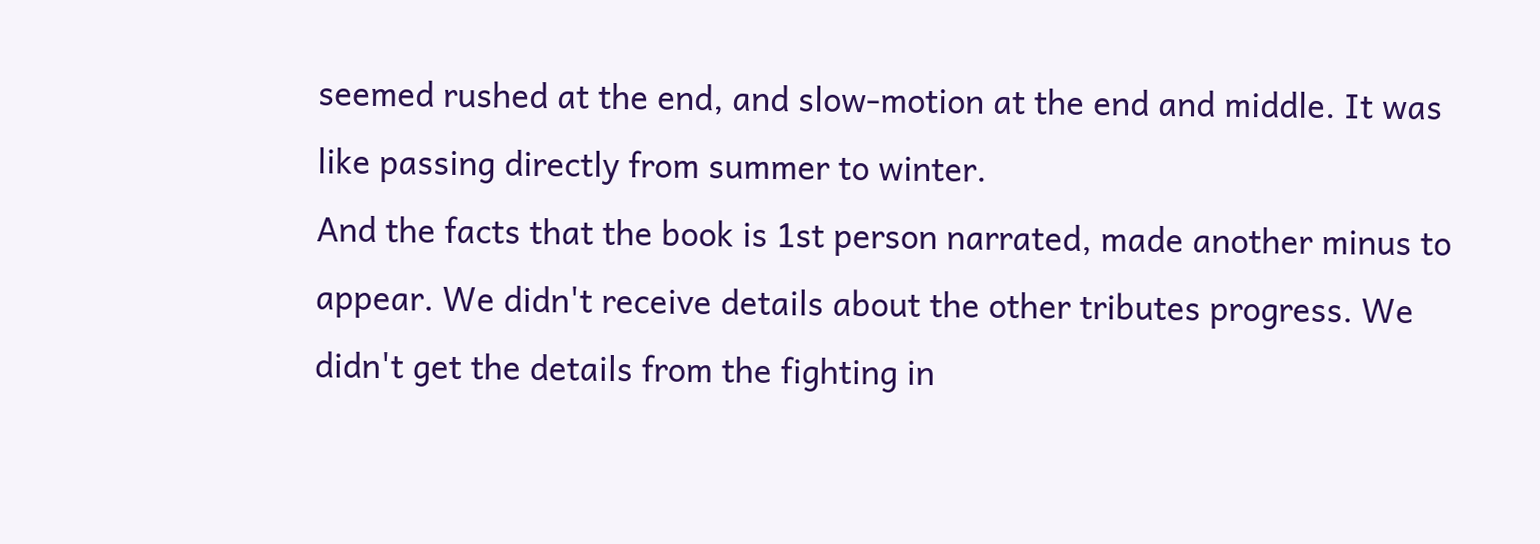seemed rushed at the end, and slow-motion at the end and middle. It was like passing directly from summer to winter.
And the facts that the book is 1st person narrated, made another minus to appear. We didn't receive details about the other tributes progress. We didn't get the details from the fighting in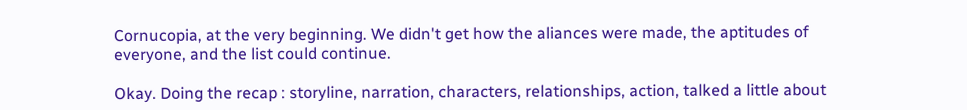Cornucopia, at the very beginning. We didn't get how the aliances were made, the aptitudes of everyone, and the list could continue.

Okay. Doing the recap : storyline, narration, characters, relationships, action, talked a little about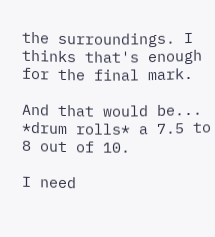the surroundings. I thinks that's enough for the final mark.

And that would be... *drum rolls* a 7.5 to 8 out of 10.

I need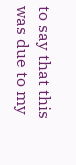to say that this was due to my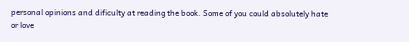personal opinions and dificulty at reading the book. Some of you could absolutely hate or love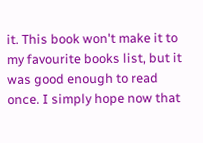it. This book won't make it to my favourite books list, but it was good enough to read once. I simply hope now that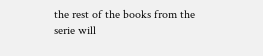the rest of the books from the serie will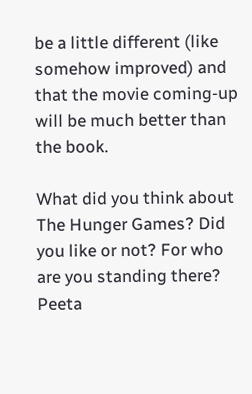be a little different (like somehow improved) and that the movie coming-up will be much better than the book.

What did you think about The Hunger Games? Did you like or not? For who are you standing there? Peeta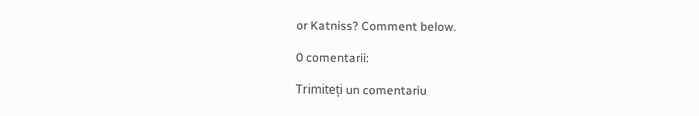or Katniss? Comment below.

0 comentarii:

Trimiteți un comentariu